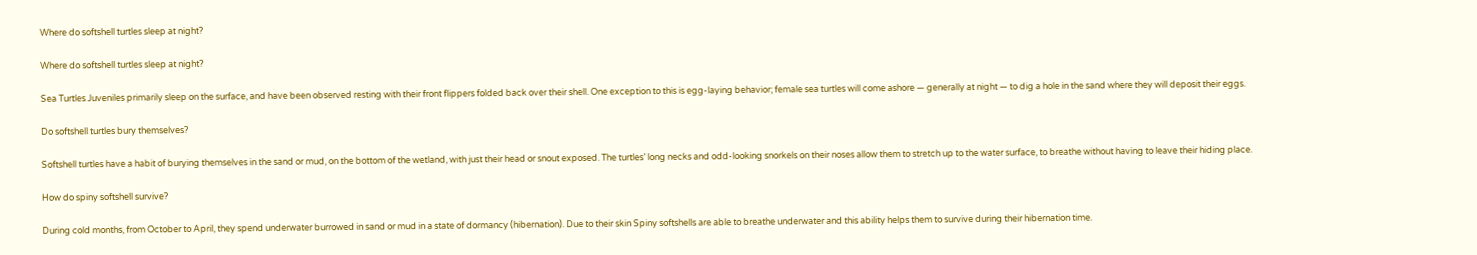Where do softshell turtles sleep at night?

Where do softshell turtles sleep at night?

Sea Turtles Juveniles primarily sleep on the surface, and have been observed resting with their front flippers folded back over their shell. One exception to this is egg-laying behavior; female sea turtles will come ashore — generally at night — to dig a hole in the sand where they will deposit their eggs.

Do softshell turtles bury themselves?

Softshell turtles have a habit of burying themselves in the sand or mud, on the bottom of the wetland, with just their head or snout exposed. The turtles’ long necks and odd-looking snorkels on their noses allow them to stretch up to the water surface, to breathe without having to leave their hiding place.

How do spiny softshell survive?

During cold months, from October to April, they spend underwater burrowed in sand or mud in a state of dormancy (hibernation). Due to their skin Spiny softshells are able to breathe underwater and this ability helps them to survive during their hibernation time.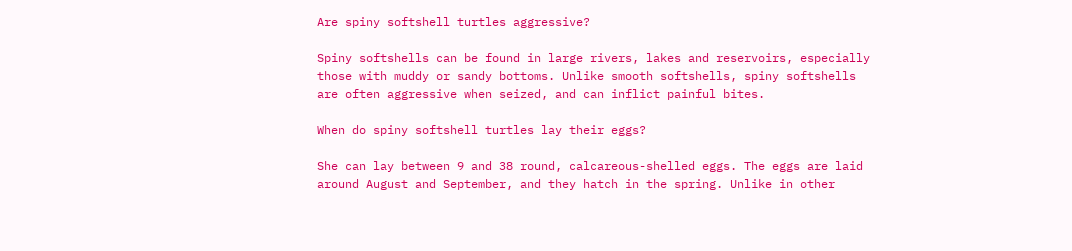Are spiny softshell turtles aggressive?

Spiny softshells can be found in large rivers, lakes and reservoirs, especially those with muddy or sandy bottoms. Unlike smooth softshells, spiny softshells are often aggressive when seized, and can inflict painful bites.

When do spiny softshell turtles lay their eggs?

She can lay between 9 and 38 round, calcareous-shelled eggs. The eggs are laid around August and September, and they hatch in the spring. Unlike in other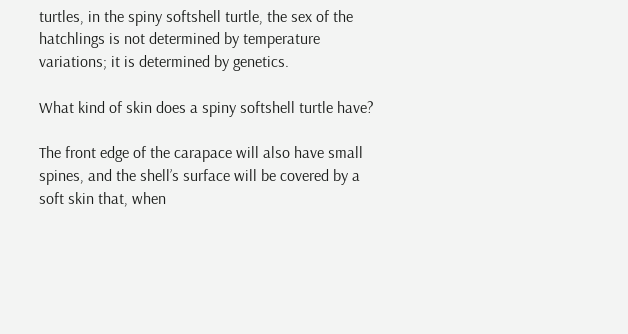turtles, in the spiny softshell turtle, the sex of the hatchlings is not determined by temperature variations; it is determined by genetics.

What kind of skin does a spiny softshell turtle have?

The front edge of the carapace will also have small spines, and the shell’s surface will be covered by a soft skin that, when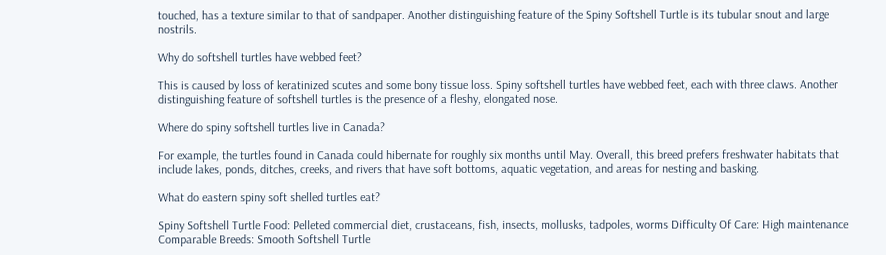touched, has a texture similar to that of sandpaper. Another distinguishing feature of the Spiny Softshell Turtle is its tubular snout and large nostrils.

Why do softshell turtles have webbed feet?

This is caused by loss of keratinized scutes and some bony tissue loss. Spiny softshell turtles have webbed feet, each with three claws. Another distinguishing feature of softshell turtles is the presence of a fleshy, elongated nose.

Where do spiny softshell turtles live in Canada?

For example, the turtles found in Canada could hibernate for roughly six months until May. Overall, this breed prefers freshwater habitats that include lakes, ponds, ditches, creeks, and rivers that have soft bottoms, aquatic vegetation, and areas for nesting and basking.

What do eastern spiny soft shelled turtles eat?

Spiny Softshell Turtle Food: Pelleted commercial diet, crustaceans, fish, insects, mollusks, tadpoles, worms Difficulty Of Care: High maintenance Comparable Breeds: Smooth Softshell Turtle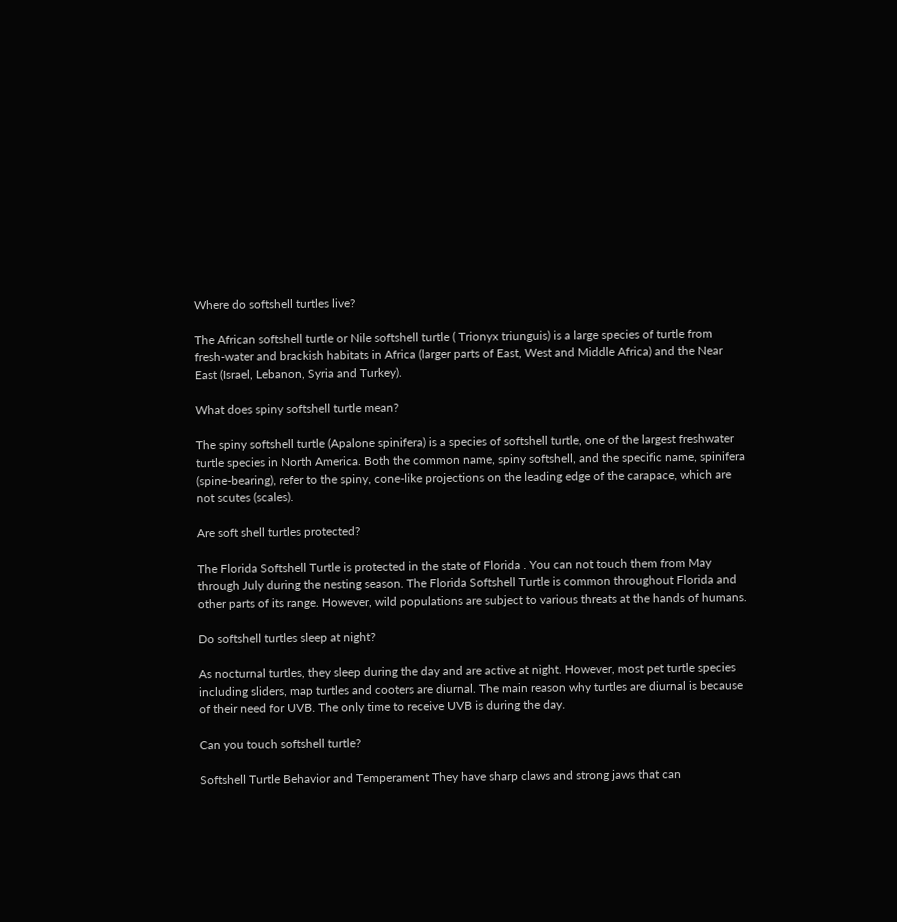Where do softshell turtles live?

The African softshell turtle or Nile softshell turtle ( Trionyx triunguis) is a large species of turtle from fresh-water and brackish habitats in Africa (larger parts of East, West and Middle Africa) and the Near East (Israel, Lebanon, Syria and Turkey).

What does spiny softshell turtle mean?

The spiny softshell turtle (Apalone spinifera) is a species of softshell turtle, one of the largest freshwater turtle species in North America. Both the common name, spiny softshell, and the specific name, spinifera (spine-bearing), refer to the spiny, cone-like projections on the leading edge of the carapace, which are not scutes (scales).

Are soft shell turtles protected?

The Florida Softshell Turtle is protected in the state of Florida . You can not touch them from May through July during the nesting season. The Florida Softshell Turtle is common throughout Florida and other parts of its range. However, wild populations are subject to various threats at the hands of humans.

Do softshell turtles sleep at night?

As nocturnal turtles, they sleep during the day and are active at night. However, most pet turtle species including sliders, map turtles and cooters are diurnal. The main reason why turtles are diurnal is because of their need for UVB. The only time to receive UVB is during the day.

Can you touch softshell turtle?

Softshell Turtle Behavior and Temperament They have sharp claws and strong jaws that can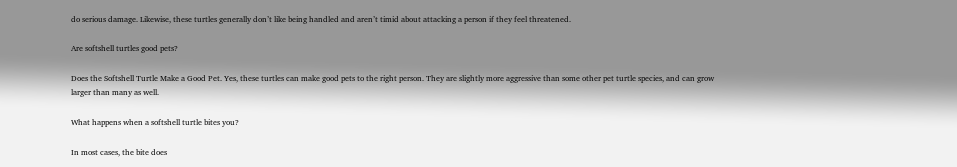do serious damage. Likewise, these turtles generally don’t like being handled and aren’t timid about attacking a person if they feel threatened.

Are softshell turtles good pets?

Does the Softshell Turtle Make a Good Pet. Yes, these turtles can make good pets to the right person. They are slightly more aggressive than some other pet turtle species, and can grow larger than many as well.

What happens when a softshell turtle bites you?

In most cases, the bite does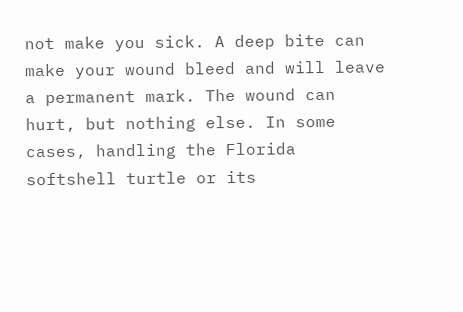not make you sick. A deep bite can make your wound bleed and will leave a permanent mark. The wound can hurt, but nothing else. In some cases, handling the Florida softshell turtle or its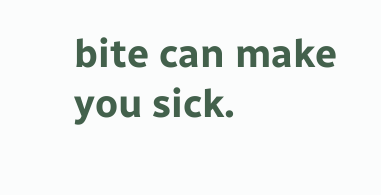bite can make you sick.